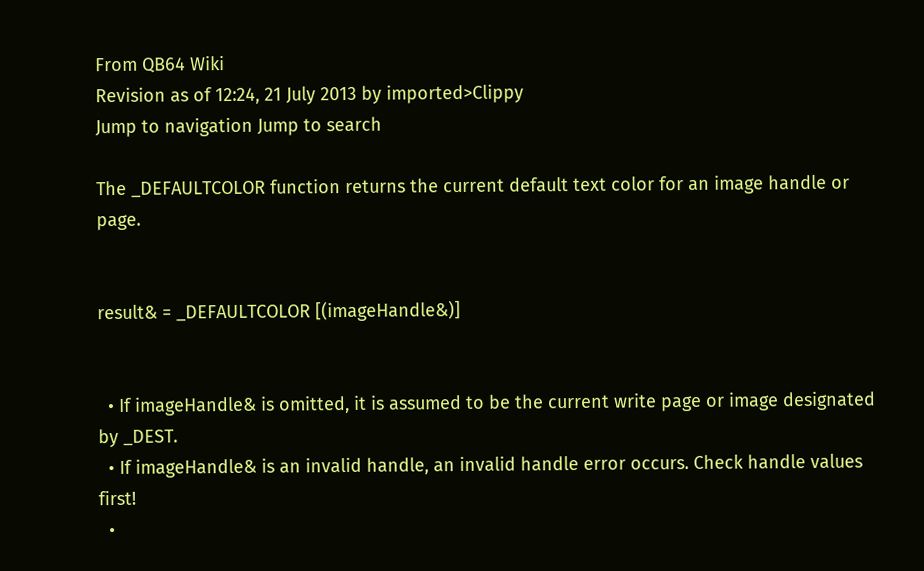From QB64 Wiki
Revision as of 12:24, 21 July 2013 by imported>Clippy
Jump to navigation Jump to search

The _DEFAULTCOLOR function returns the current default text color for an image handle or page.


result& = _DEFAULTCOLOR [(imageHandle&)]


  • If imageHandle& is omitted, it is assumed to be the current write page or image designated by _DEST.
  • If imageHandle& is an invalid handle, an invalid handle error occurs. Check handle values first!
  •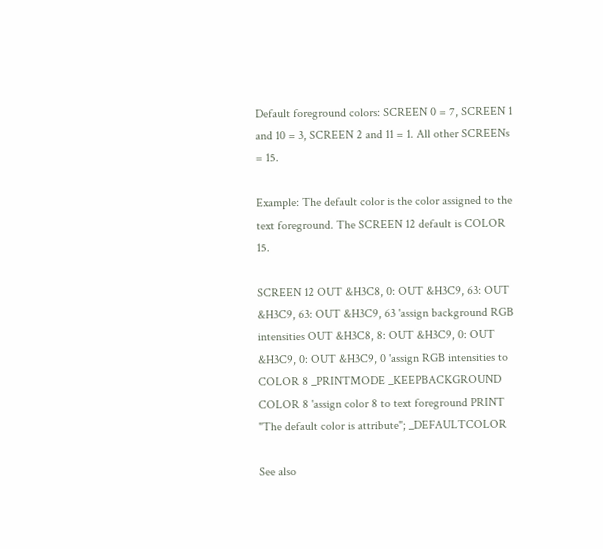Default foreground colors: SCREEN 0 = 7, SCREEN 1 and 10 = 3, SCREEN 2 and 11 = 1. All other SCREENs = 15.

Example: The default color is the color assigned to the text foreground. The SCREEN 12 default is COLOR 15.

SCREEN 12 OUT &H3C8, 0: OUT &H3C9, 63: OUT &H3C9, 63: OUT &H3C9, 63 'assign background RGB intensities OUT &H3C8, 8: OUT &H3C9, 0: OUT &H3C9, 0: OUT &H3C9, 0 'assign RGB intensities to COLOR 8 _PRINTMODE _KEEPBACKGROUND COLOR 8 'assign color 8 to text foreground PRINT "The default color is attribute"; _DEFAULTCOLOR

See also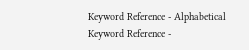Keyword Reference - Alphabetical
Keyword Reference -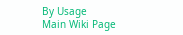By Usage
Main Wiki Page